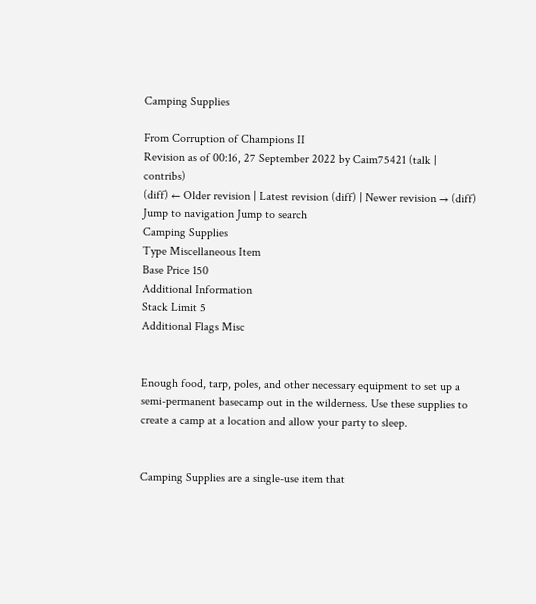Camping Supplies

From Corruption of Champions II
Revision as of 00:16, 27 September 2022 by Caim75421 (talk | contribs)
(diff) ← Older revision | Latest revision (diff) | Newer revision → (diff)
Jump to navigation Jump to search
Camping Supplies
Type Miscellaneous Item
Base Price 150
Additional Information
Stack Limit 5
Additional Flags Misc


Enough food, tarp, poles, and other necessary equipment to set up a semi-permanent basecamp out in the wilderness. Use these supplies to create a camp at a location and allow your party to sleep.


Camping Supplies are a single-use item that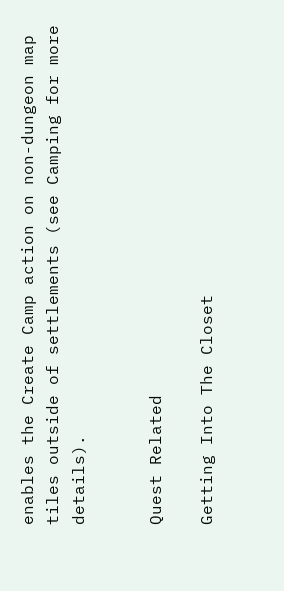enables the Create Camp action on non-dungeon map tiles outside of settlements (see Camping for more details).


Quest Related

Getting Into The Closet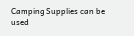Camping Supplies can be used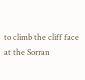to climb the cliff face at the Sorran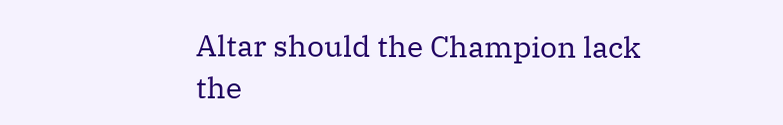Altar should the Champion lack the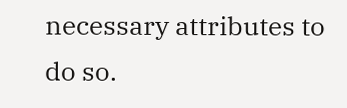necessary attributes to do so.